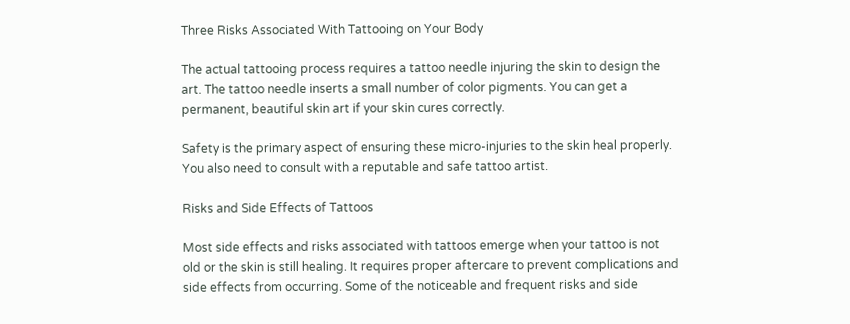Three Risks Associated With Tattooing on Your Body

The actual tattooing process requires a tattoo needle injuring the skin to design the art. The tattoo needle inserts a small number of color pigments. You can get a permanent, beautiful skin art if your skin cures correctly.

Safety is the primary aspect of ensuring these micro-injuries to the skin heal properly. You also need to consult with a reputable and safe tattoo artist.

Risks and Side Effects of Tattoos

Most side effects and risks associated with tattoos emerge when your tattoo is not old or the skin is still healing. It requires proper aftercare to prevent complications and side effects from occurring. Some of the noticeable and frequent risks and side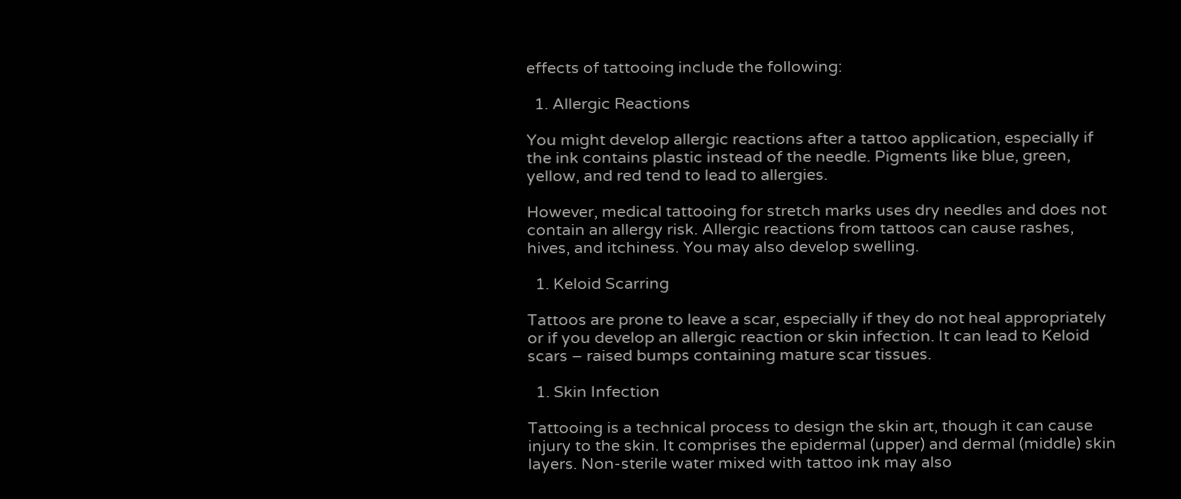effects of tattooing include the following:

  1. Allergic Reactions

You might develop allergic reactions after a tattoo application, especially if the ink contains plastic instead of the needle. Pigments like blue, green, yellow, and red tend to lead to allergies.

However, medical tattooing for stretch marks uses dry needles and does not contain an allergy risk. Allergic reactions from tattoos can cause rashes, hives, and itchiness. You may also develop swelling.

  1. Keloid Scarring

Tattoos are prone to leave a scar, especially if they do not heal appropriately or if you develop an allergic reaction or skin infection. It can lead to Keloid scars – raised bumps containing mature scar tissues.

  1. Skin Infection

Tattooing is a technical process to design the skin art, though it can cause injury to the skin. It comprises the epidermal (upper) and dermal (middle) skin layers. Non-sterile water mixed with tattoo ink may also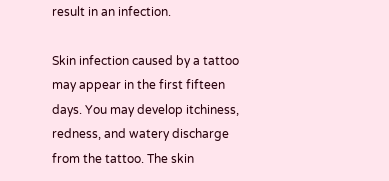result in an infection.

Skin infection caused by a tattoo may appear in the first fifteen days. You may develop itchiness, redness, and watery discharge from the tattoo. The skin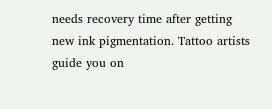needs recovery time after getting new ink pigmentation. Tattoo artists guide you on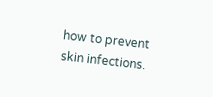how to prevent skin infections.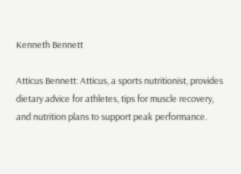Kenneth Bennett

Atticus Bennett: Atticus, a sports nutritionist, provides dietary advice for athletes, tips for muscle recovery, and nutrition plans to support peak performance.